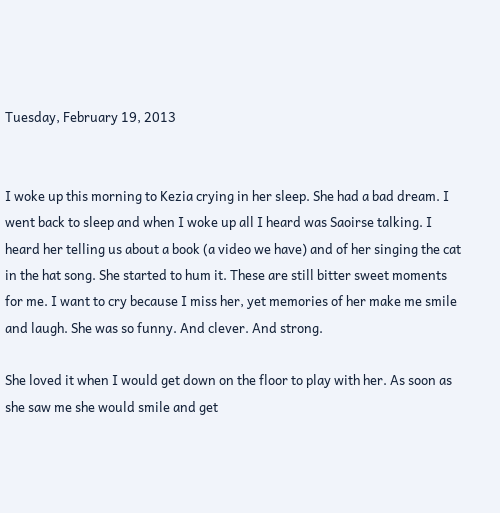Tuesday, February 19, 2013


I woke up this morning to Kezia crying in her sleep. She had a bad dream. I went back to sleep and when I woke up all I heard was Saoirse talking. I heard her telling us about a book (a video we have) and of her singing the cat in the hat song. She started to hum it. These are still bitter sweet moments for me. I want to cry because I miss her, yet memories of her make me smile and laugh. She was so funny. And clever. And strong.

She loved it when I would get down on the floor to play with her. As soon as she saw me she would smile and get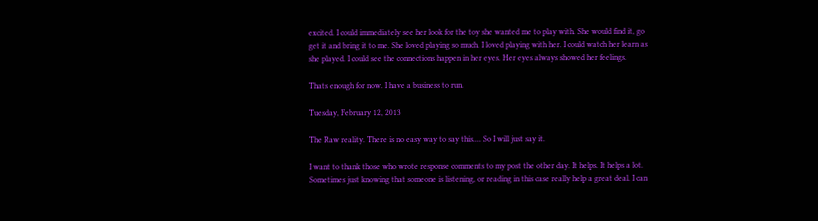excited. I could immediately see her look for the toy she wanted me to play with. She would find it, go get it and bring it to me. She loved playing so much. I loved playing with her. I could watch her learn as she played. I could see the connections happen in her eyes. Her eyes always showed her feelings.

Thats enough for now. I have a business to run.

Tuesday, February 12, 2013

The Raw reality. There is no easy way to say this.... So I will just say it.

I want to thank those who wrote response comments to my post the other day. It helps. It helps a lot. Sometimes just knowing that someone is listening, or reading in this case really help a great deal. I can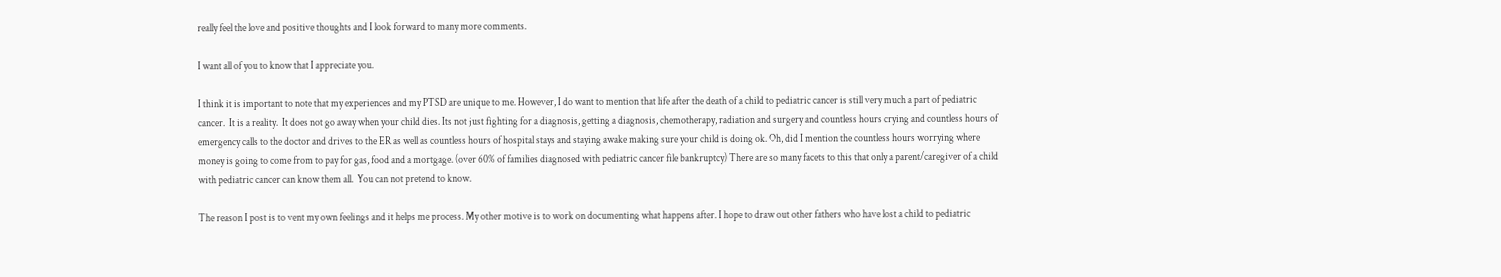really feel the love and positive thoughts and I look forward to many more comments.

I want all of you to know that I appreciate you.

I think it is important to note that my experiences and my PTSD are unique to me. However, I do want to mention that life after the death of a child to pediatric cancer is still very much a part of pediatric cancer.  It is a reality.  It does not go away when your child dies. Its not just fighting for a diagnosis, getting a diagnosis, chemotherapy, radiation and surgery and countless hours crying and countless hours of emergency calls to the doctor and drives to the ER as well as countless hours of hospital stays and staying awake making sure your child is doing ok. Oh, did I mention the countless hours worrying where money is going to come from to pay for gas, food and a mortgage. (over 60% of families diagnosed with pediatric cancer file bankruptcy) There are so many facets to this that only a parent/caregiver of a child with pediatric cancer can know them all.  You can not pretend to know.

The reason I post is to vent my own feelings and it helps me process. My other motive is to work on documenting what happens after. I hope to draw out other fathers who have lost a child to pediatric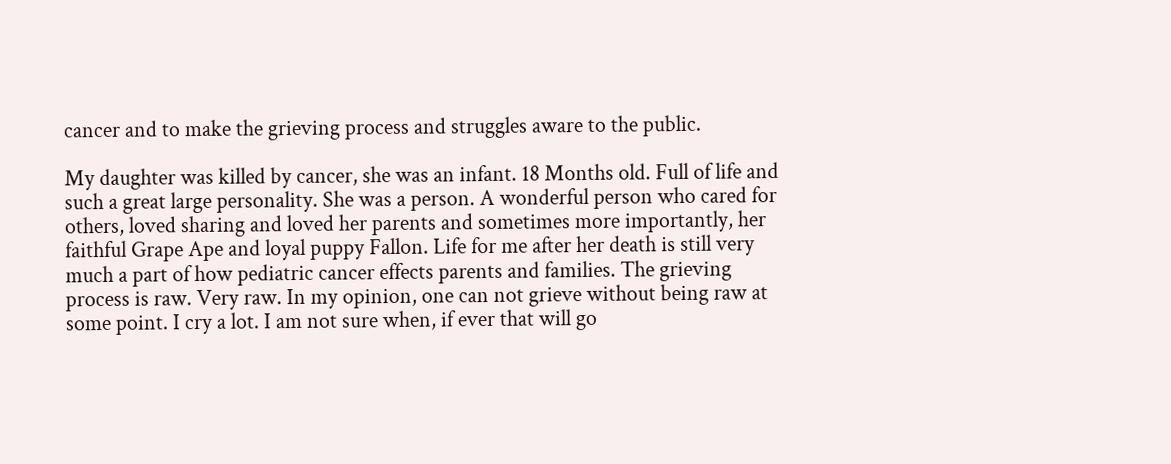cancer and to make the grieving process and struggles aware to the public.

My daughter was killed by cancer, she was an infant. 18 Months old. Full of life and such a great large personality. She was a person. A wonderful person who cared for others, loved sharing and loved her parents and sometimes more importantly, her faithful Grape Ape and loyal puppy Fallon. Life for me after her death is still very much a part of how pediatric cancer effects parents and families. The grieving process is raw. Very raw. In my opinion, one can not grieve without being raw at some point. I cry a lot. I am not sure when, if ever that will go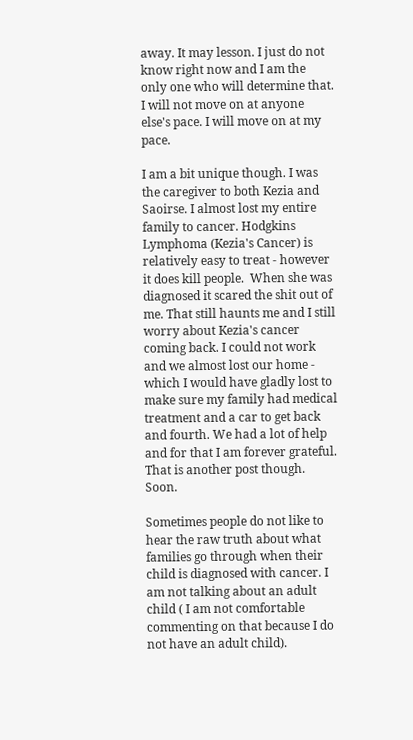away. It may lesson. I just do not know right now and I am the only one who will determine that. I will not move on at anyone else's pace. I will move on at my pace.

I am a bit unique though. I was the caregiver to both Kezia and Saoirse. I almost lost my entire family to cancer. Hodgkins Lymphoma (Kezia's Cancer) is relatively easy to treat - however it does kill people.  When she was diagnosed it scared the shit out of me. That still haunts me and I still worry about Kezia's cancer coming back. I could not work and we almost lost our home - which I would have gladly lost to make sure my family had medical treatment and a car to get back and fourth. We had a lot of help and for that I am forever grateful. That is another post though. Soon.

Sometimes people do not like to hear the raw truth about what families go through when their child is diagnosed with cancer. I am not talking about an adult child ( I am not comfortable commenting on that because I do not have an adult child).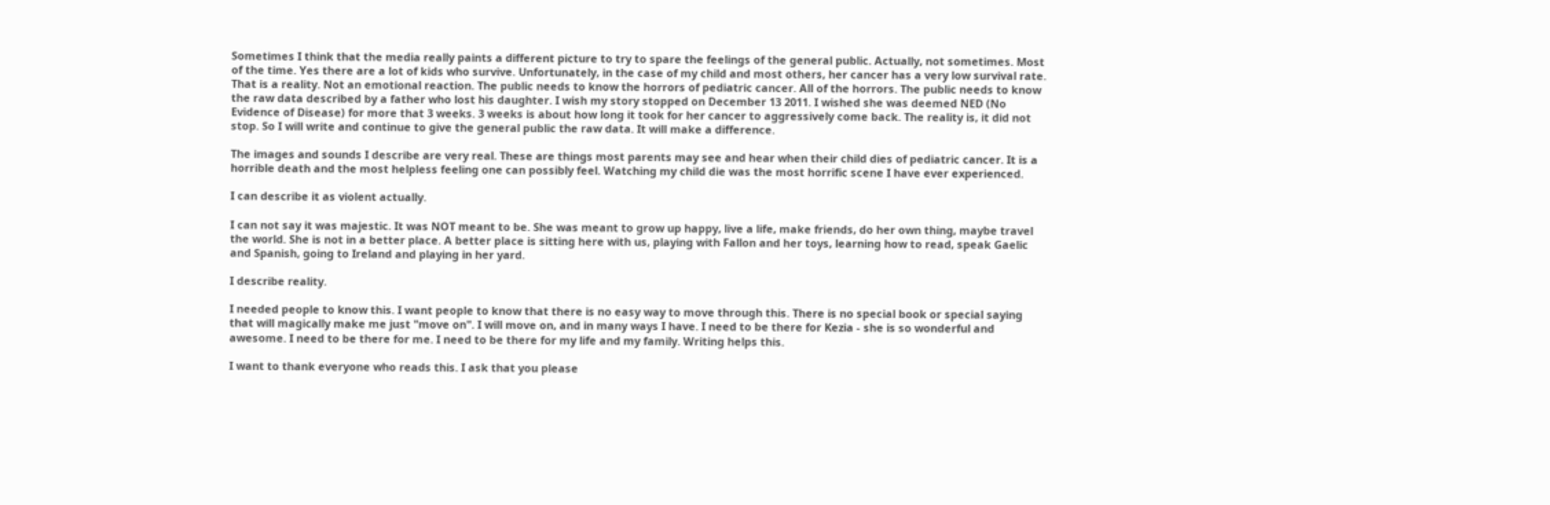Sometimes I think that the media really paints a different picture to try to spare the feelings of the general public. Actually, not sometimes. Most of the time. Yes there are a lot of kids who survive. Unfortunately, in the case of my child and most others, her cancer has a very low survival rate. That is a reality. Not an emotional reaction. The public needs to know the horrors of pediatric cancer. All of the horrors. The public needs to know the raw data described by a father who lost his daughter. I wish my story stopped on December 13 2011. I wished she was deemed NED (No Evidence of Disease) for more that 3 weeks. 3 weeks is about how long it took for her cancer to aggressively come back. The reality is, it did not stop. So I will write and continue to give the general public the raw data. It will make a difference.

The images and sounds I describe are very real. These are things most parents may see and hear when their child dies of pediatric cancer. It is a horrible death and the most helpless feeling one can possibly feel. Watching my child die was the most horrific scene I have ever experienced.

I can describe it as violent actually.

I can not say it was majestic. It was NOT meant to be. She was meant to grow up happy, live a life, make friends, do her own thing, maybe travel the world. She is not in a better place. A better place is sitting here with us, playing with Fallon and her toys, learning how to read, speak Gaelic and Spanish, going to Ireland and playing in her yard.

I describe reality.

I needed people to know this. I want people to know that there is no easy way to move through this. There is no special book or special saying that will magically make me just "move on". I will move on, and in many ways I have. I need to be there for Kezia - she is so wonderful and awesome. I need to be there for me. I need to be there for my life and my family. Writing helps this.

I want to thank everyone who reads this. I ask that you please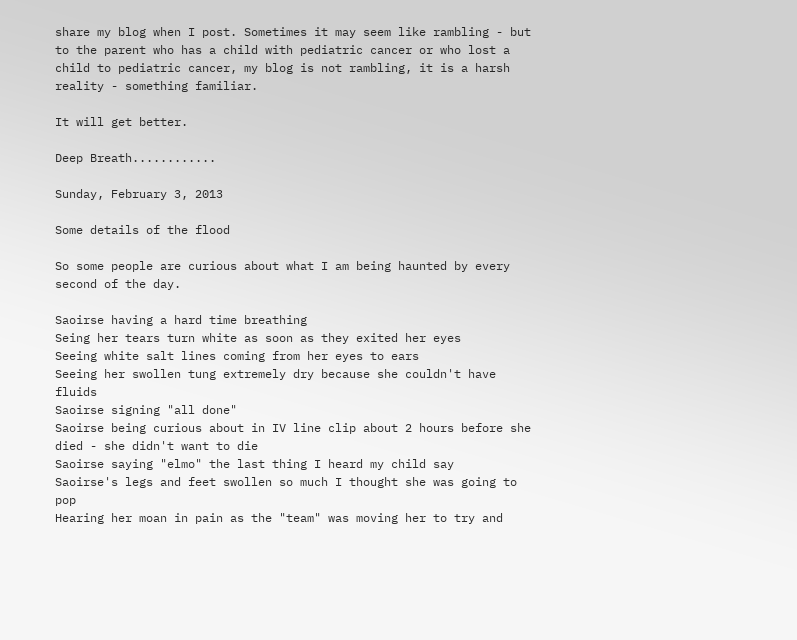share my blog when I post. Sometimes it may seem like rambling - but to the parent who has a child with pediatric cancer or who lost a child to pediatric cancer, my blog is not rambling, it is a harsh reality - something familiar.

It will get better.

Deep Breath............

Sunday, February 3, 2013

Some details of the flood

So some people are curious about what I am being haunted by every second of the day.

Saoirse having a hard time breathing
Seing her tears turn white as soon as they exited her eyes
Seeing white salt lines coming from her eyes to ears
Seeing her swollen tung extremely dry because she couldn't have fluids
Saoirse signing "all done"
Saoirse being curious about in IV line clip about 2 hours before she died - she didn't want to die
Saoirse saying "elmo" the last thing I heard my child say
Saoirse's legs and feet swollen so much I thought she was going to pop
Hearing her moan in pain as the "team" was moving her to try and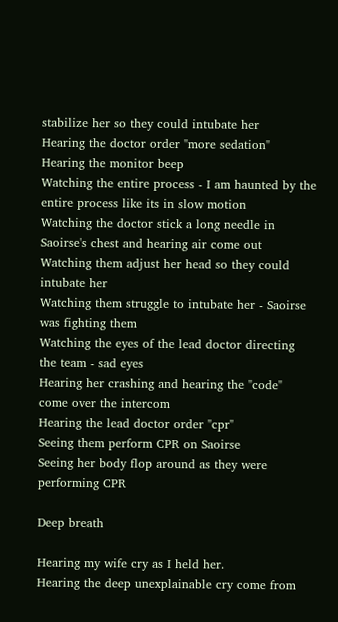stabilize her so they could intubate her
Hearing the doctor order "more sedation"
Hearing the monitor beep
Watching the entire process - I am haunted by the entire process like its in slow motion
Watching the doctor stick a long needle in Saoirse's chest and hearing air come out
Watching them adjust her head so they could intubate her
Watching them struggle to intubate her - Saoirse was fighting them
Watching the eyes of the lead doctor directing the team - sad eyes
Hearing her crashing and hearing the "code" come over the intercom
Hearing the lead doctor order "cpr"
Seeing them perform CPR on Saoirse
Seeing her body flop around as they were performing CPR

Deep breath

Hearing my wife cry as I held her.
Hearing the deep unexplainable cry come from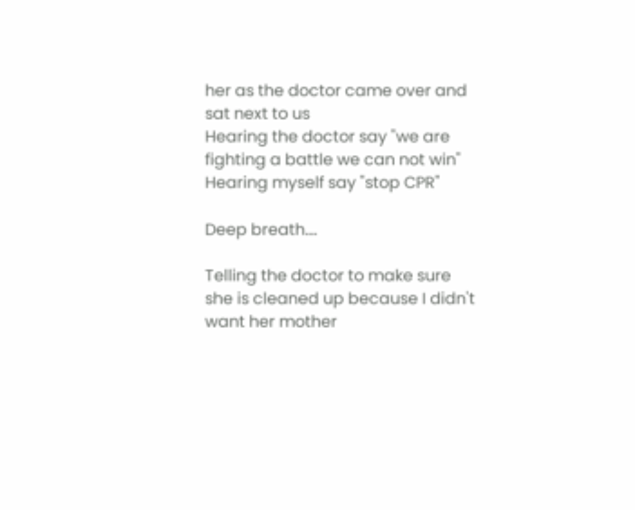her as the doctor came over and sat next to us
Hearing the doctor say "we are fighting a battle we can not win"
Hearing myself say "stop CPR"

Deep breath....

Telling the doctor to make sure she is cleaned up because I didn't want her mother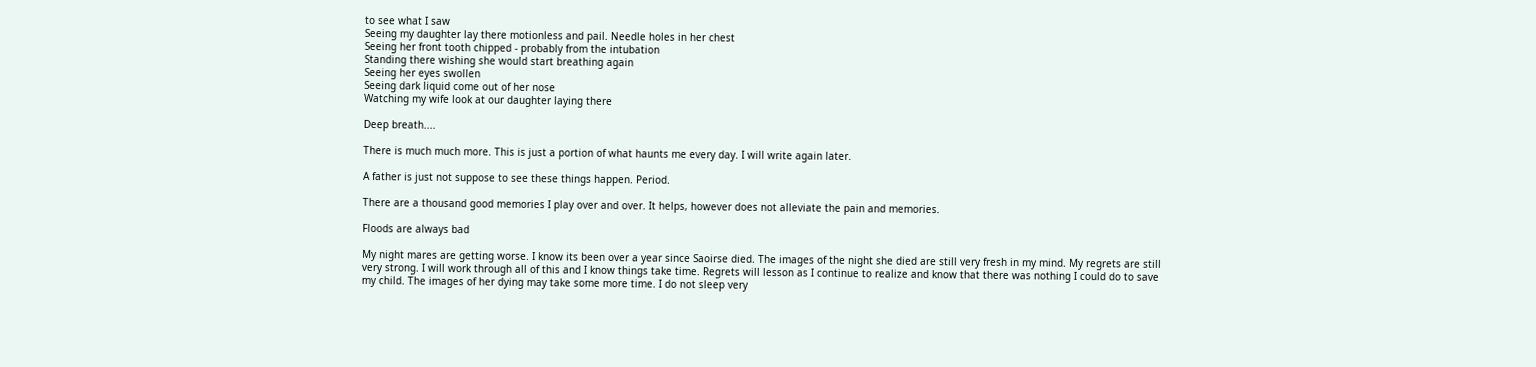to see what I saw
Seeing my daughter lay there motionless and pail. Needle holes in her chest
Seeing her front tooth chipped - probably from the intubation
Standing there wishing she would start breathing again
Seeing her eyes swollen
Seeing dark liquid come out of her nose
Watching my wife look at our daughter laying there

Deep breath....

There is much much more. This is just a portion of what haunts me every day. I will write again later.

A father is just not suppose to see these things happen. Period.

There are a thousand good memories I play over and over. It helps, however does not alleviate the pain and memories.

Floods are always bad

My night mares are getting worse. I know its been over a year since Saoirse died. The images of the night she died are still very fresh in my mind. My regrets are still very strong. I will work through all of this and I know things take time. Regrets will lesson as I continue to realize and know that there was nothing I could do to save my child. The images of her dying may take some more time. I do not sleep very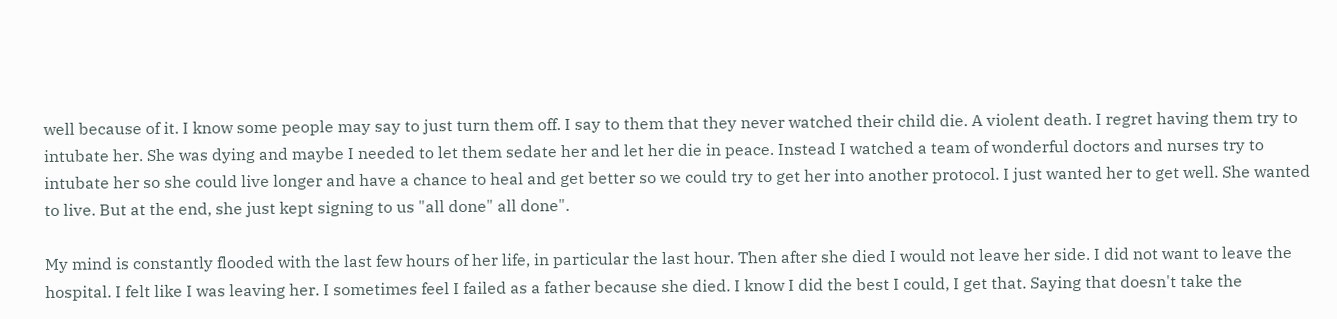well because of it. I know some people may say to just turn them off. I say to them that they never watched their child die. A violent death. I regret having them try to intubate her. She was dying and maybe I needed to let them sedate her and let her die in peace. Instead I watched a team of wonderful doctors and nurses try to intubate her so she could live longer and have a chance to heal and get better so we could try to get her into another protocol. I just wanted her to get well. She wanted to live. But at the end, she just kept signing to us "all done" all done".

My mind is constantly flooded with the last few hours of her life, in particular the last hour. Then after she died I would not leave her side. I did not want to leave the hospital. I felt like I was leaving her. I sometimes feel I failed as a father because she died. I know I did the best I could, I get that. Saying that doesn't take the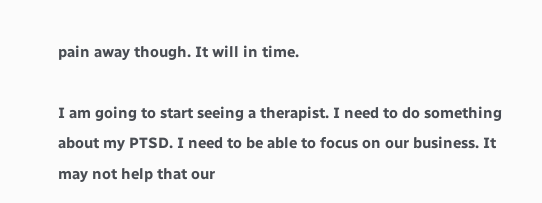pain away though. It will in time.

I am going to start seeing a therapist. I need to do something about my PTSD. I need to be able to focus on our business. It may not help that our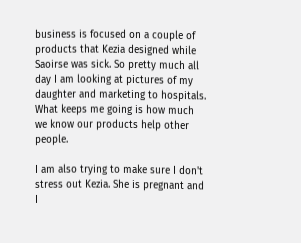business is focused on a couple of products that Kezia designed while Saoirse was sick. So pretty much all day I am looking at pictures of my daughter and marketing to hospitals. What keeps me going is how much we know our products help other people.

I am also trying to make sure I don't stress out Kezia. She is pregnant and I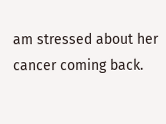am stressed about her cancer coming back.